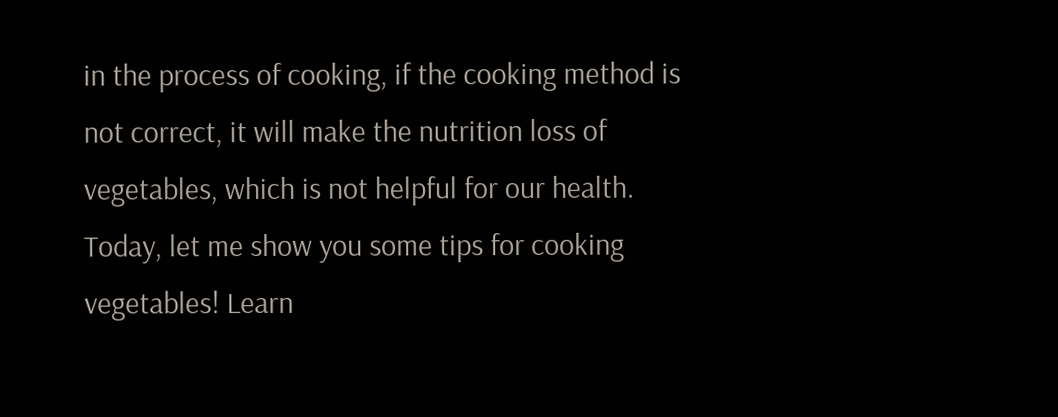in the process of cooking, if the cooking method is not correct, it will make the nutrition loss of vegetables, which is not helpful for our health. Today, let me show you some tips for cooking vegetables! Learn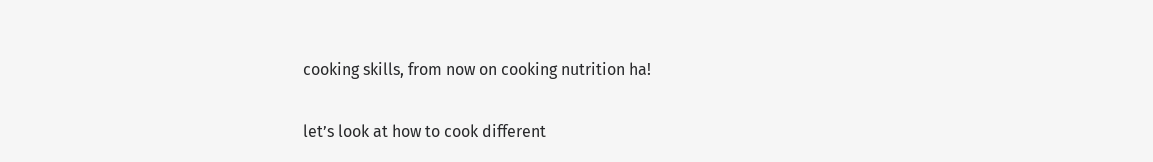cooking skills, from now on cooking nutrition ha!

let’s look at how to cook different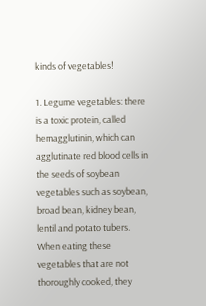kinds of vegetables!

1. Legume vegetables: there is a toxic protein, called hemagglutinin, which can agglutinate red blood cells in the seeds of soybean vegetables such as soybean, broad bean, kidney bean, lentil and potato tubers. When eating these vegetables that are not thoroughly cooked, they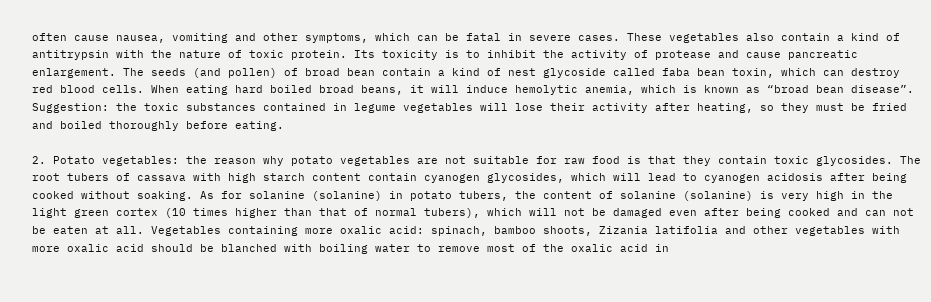often cause nausea, vomiting and other symptoms, which can be fatal in severe cases. These vegetables also contain a kind of antitrypsin with the nature of toxic protein. Its toxicity is to inhibit the activity of protease and cause pancreatic enlargement. The seeds (and pollen) of broad bean contain a kind of nest glycoside called faba bean toxin, which can destroy red blood cells. When eating hard boiled broad beans, it will induce hemolytic anemia, which is known as “broad bean disease”. Suggestion: the toxic substances contained in legume vegetables will lose their activity after heating, so they must be fried and boiled thoroughly before eating.

2. Potato vegetables: the reason why potato vegetables are not suitable for raw food is that they contain toxic glycosides. The root tubers of cassava with high starch content contain cyanogen glycosides, which will lead to cyanogen acidosis after being cooked without soaking. As for solanine (solanine) in potato tubers, the content of solanine (solanine) is very high in the light green cortex (10 times higher than that of normal tubers), which will not be damaged even after being cooked and can not be eaten at all. Vegetables containing more oxalic acid: spinach, bamboo shoots, Zizania latifolia and other vegetables with more oxalic acid should be blanched with boiling water to remove most of the oxalic acid in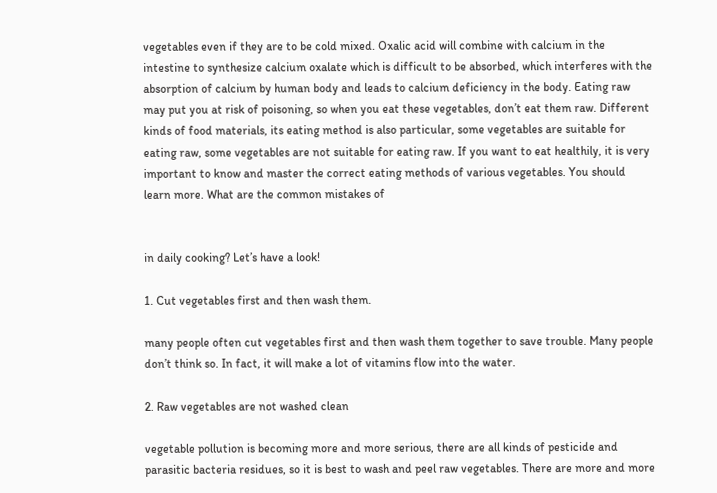vegetables even if they are to be cold mixed. Oxalic acid will combine with calcium in the intestine to synthesize calcium oxalate which is difficult to be absorbed, which interferes with the absorption of calcium by human body and leads to calcium deficiency in the body. Eating raw may put you at risk of poisoning, so when you eat these vegetables, don’t eat them raw. Different kinds of food materials, its eating method is also particular, some vegetables are suitable for eating raw, some vegetables are not suitable for eating raw. If you want to eat healthily, it is very important to know and master the correct eating methods of various vegetables. You should learn more. What are the common mistakes of


in daily cooking? Let’s have a look!

1. Cut vegetables first and then wash them.

many people often cut vegetables first and then wash them together to save trouble. Many people don’t think so. In fact, it will make a lot of vitamins flow into the water.

2. Raw vegetables are not washed clean

vegetable pollution is becoming more and more serious, there are all kinds of pesticide and parasitic bacteria residues, so it is best to wash and peel raw vegetables. There are more and more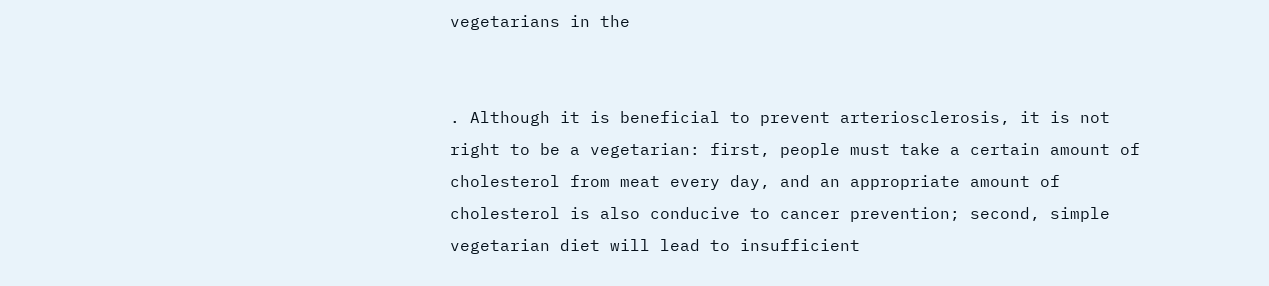vegetarians in the


. Although it is beneficial to prevent arteriosclerosis, it is not right to be a vegetarian: first, people must take a certain amount of cholesterol from meat every day, and an appropriate amount of cholesterol is also conducive to cancer prevention; second, simple vegetarian diet will lead to insufficient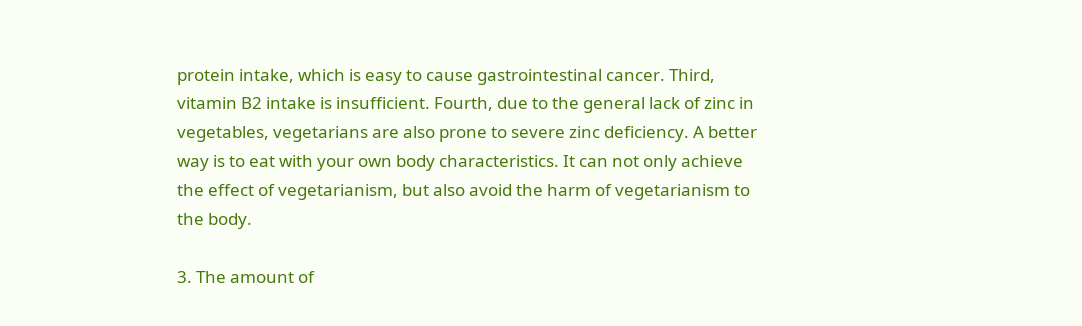protein intake, which is easy to cause gastrointestinal cancer. Third, vitamin B2 intake is insufficient. Fourth, due to the general lack of zinc in vegetables, vegetarians are also prone to severe zinc deficiency. A better way is to eat with your own body characteristics. It can not only achieve the effect of vegetarianism, but also avoid the harm of vegetarianism to the body.

3. The amount of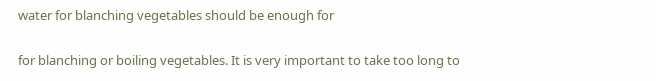water for blanching vegetables should be enough for


for blanching or boiling vegetables. It is very important to take too long to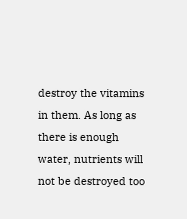destroy the vitamins in them. As long as there is enough water, nutrients will not be destroyed too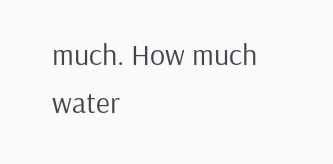much. How much water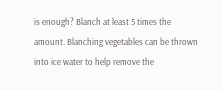is enough? Blanch at least 5 times the amount. Blanching vegetables can be thrown into ice water to help remove the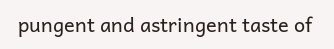pungent and astringent taste of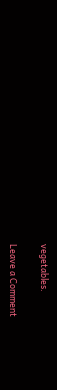vegetables.

Leave a Comment